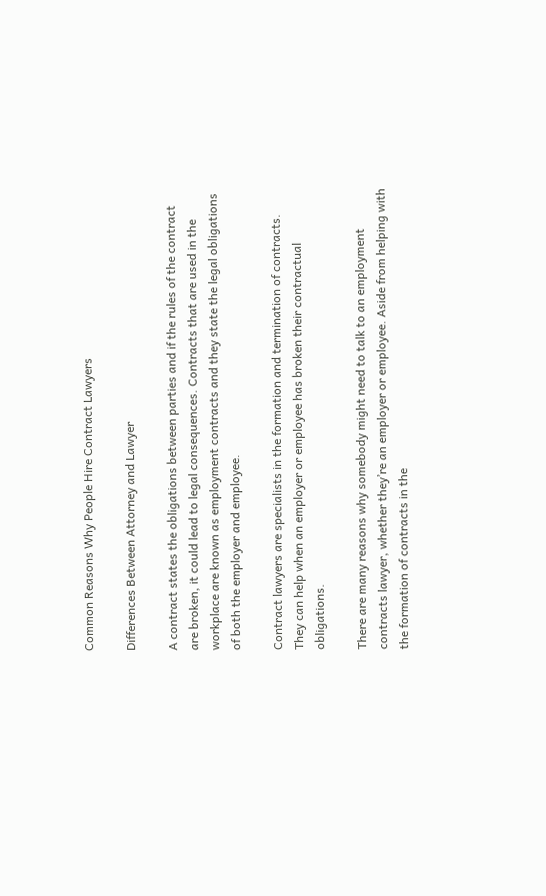Common Reasons Why People Hire Contract Lawyers

Differences Between Attorney and Lawyer

A contract states the obligations between parties and if the rules of the contract are broken, it could lead to legal consequences. Contracts that are used in the workplace are known as employment contracts and they state the legal obligations of both the employer and employee.

Contract lawyers are specialists in the formation and termination of contracts. They can help when an employer or employee has broken their contractual obligations.

There are many reasons why somebody might need to talk to an employment contracts lawyer, whether they’re an employer or employee. Aside from helping with the formation of contracts in the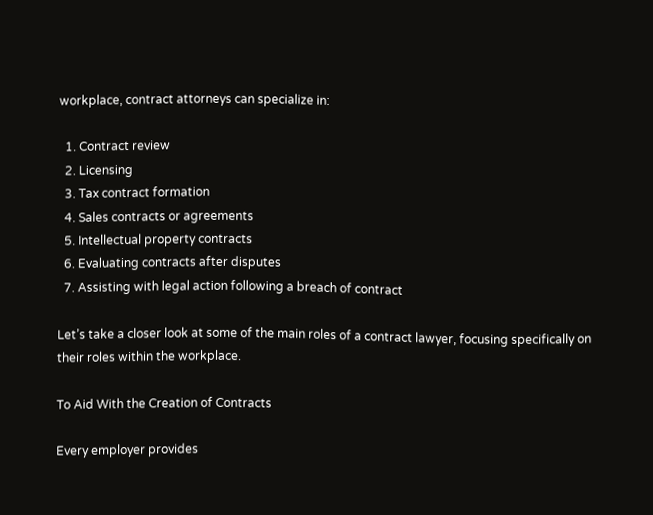workplace, contract attorneys can specialize in:

  1. Contract review
  2. Licensing
  3. Tax contract formation
  4. Sales contracts or agreements
  5. Intellectual property contracts
  6. Evaluating contracts after disputes
  7. Assisting with legal action following a breach of contract

Let’s take a closer look at some of the main roles of a contract lawyer, focusing specifically on their roles within the workplace.

To Aid With the Creation of Contracts

Every employer provides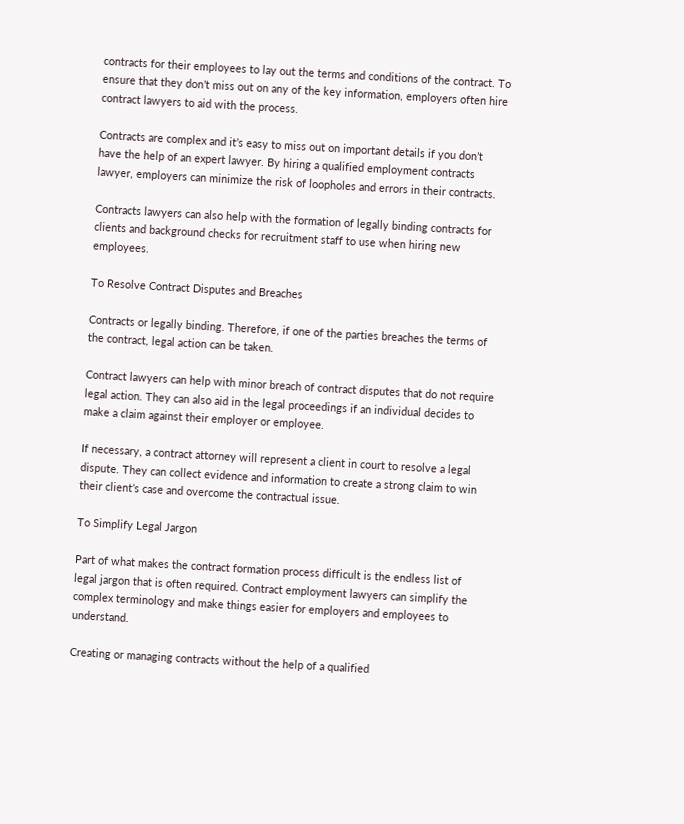contracts for their employees to lay out the terms and conditions of the contract. To ensure that they don’t miss out on any of the key information, employers often hire contract lawyers to aid with the process.

Contracts are complex and it’s easy to miss out on important details if you don’t have the help of an expert lawyer. By hiring a qualified employment contracts lawyer, employers can minimize the risk of loopholes and errors in their contracts.

Contracts lawyers can also help with the formation of legally binding contracts for clients and background checks for recruitment staff to use when hiring new employees.

To Resolve Contract Disputes and Breaches

Contracts or legally binding. Therefore, if one of the parties breaches the terms of the contract, legal action can be taken.

Contract lawyers can help with minor breach of contract disputes that do not require legal action. They can also aid in the legal proceedings if an individual decides to make a claim against their employer or employee.

If necessary, a contract attorney will represent a client in court to resolve a legal dispute. They can collect evidence and information to create a strong claim to win their client’s case and overcome the contractual issue.

To Simplify Legal Jargon

Part of what makes the contract formation process difficult is the endless list of legal jargon that is often required. Contract employment lawyers can simplify the complex terminology and make things easier for employers and employees to understand.

Creating or managing contracts without the help of a qualified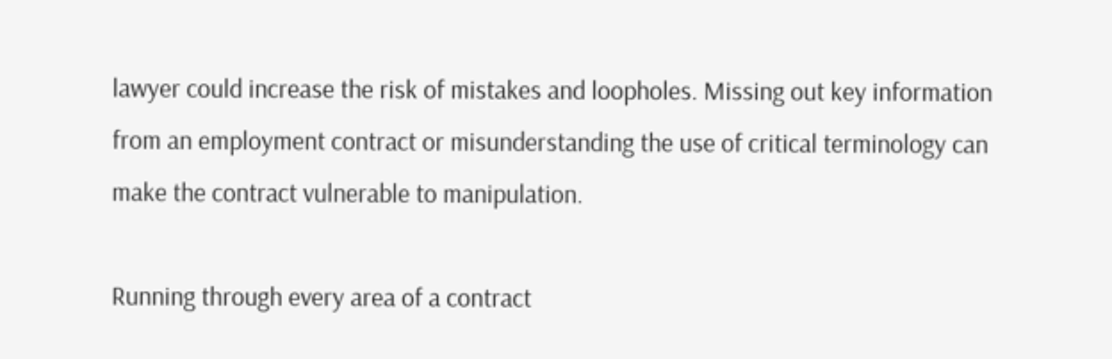lawyer could increase the risk of mistakes and loopholes. Missing out key information from an employment contract or misunderstanding the use of critical terminology can make the contract vulnerable to manipulation.

Running through every area of a contract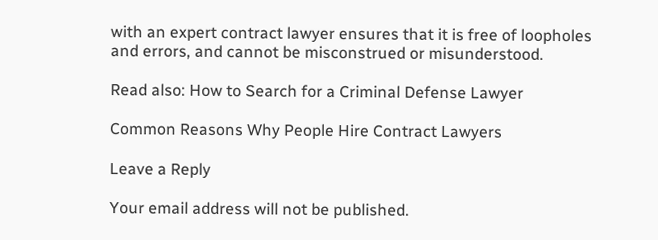with an expert contract lawyer ensures that it is free of loopholes and errors, and cannot be misconstrued or misunderstood.

Read also: How to Search for a Criminal Defense Lawyer

Common Reasons Why People Hire Contract Lawyers

Leave a Reply

Your email address will not be published.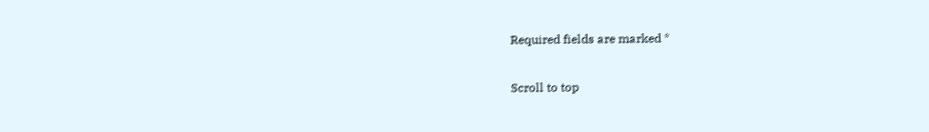Required fields are marked *

Scroll to top